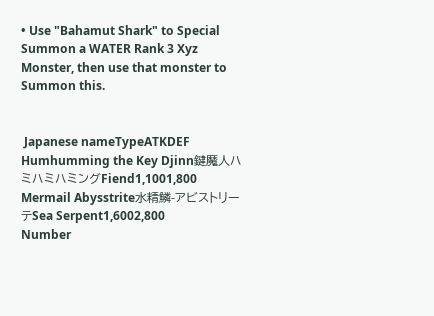• Use "Bahamut Shark" to Special Summon a WATER Rank 3 Xyz Monster, then use that monster to Summon this.


 Japanese nameTypeATKDEF
Humhumming the Key Djinn鍵魔人ハミハミハミングFiend1,1001,800
Mermail Abysstrite水精鱗-アビストリーテSea Serpent1,6002,800
Number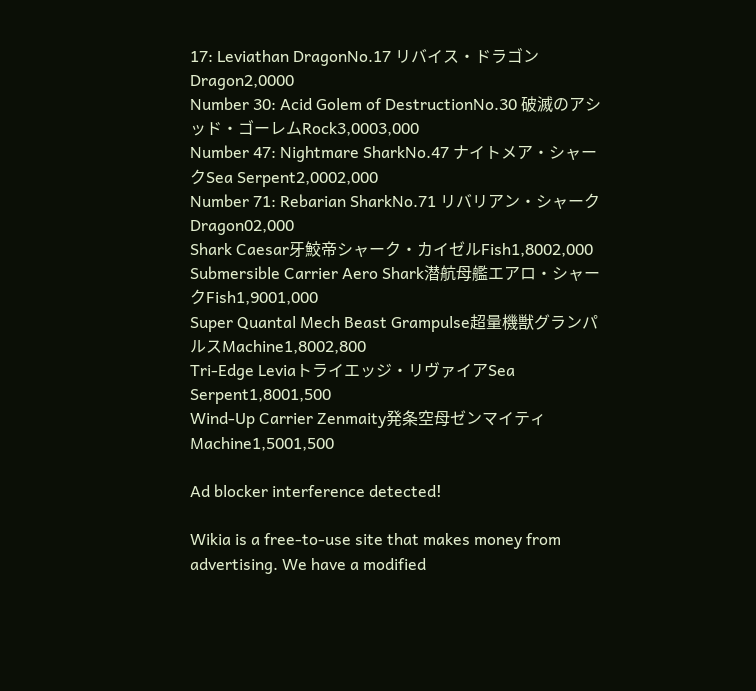17: Leviathan DragonNo.17 リバイス・ドラゴンDragon2,0000
Number 30: Acid Golem of DestructionNo.30 破滅のアシッド・ゴーレムRock3,0003,000
Number 47: Nightmare SharkNo.47 ナイトメア・シャークSea Serpent2,0002,000
Number 71: Rebarian SharkNo.71 リバリアン・シャークDragon02,000
Shark Caesar牙鮫帝シャーク・カイゼルFish1,8002,000
Submersible Carrier Aero Shark潜航母艦エアロ・シャークFish1,9001,000
Super Quantal Mech Beast Grampulse超量機獣グランパルスMachine1,8002,800
Tri-Edge Leviaトライエッジ・リヴァイアSea Serpent1,8001,500
Wind-Up Carrier Zenmaity発条空母ゼンマイティMachine1,5001,500

Ad blocker interference detected!

Wikia is a free-to-use site that makes money from advertising. We have a modified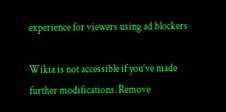experience for viewers using ad blockers

Wikia is not accessible if you’ve made further modifications. Remove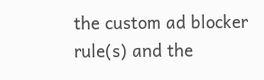the custom ad blocker rule(s) and the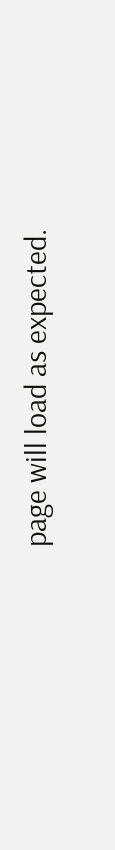page will load as expected.